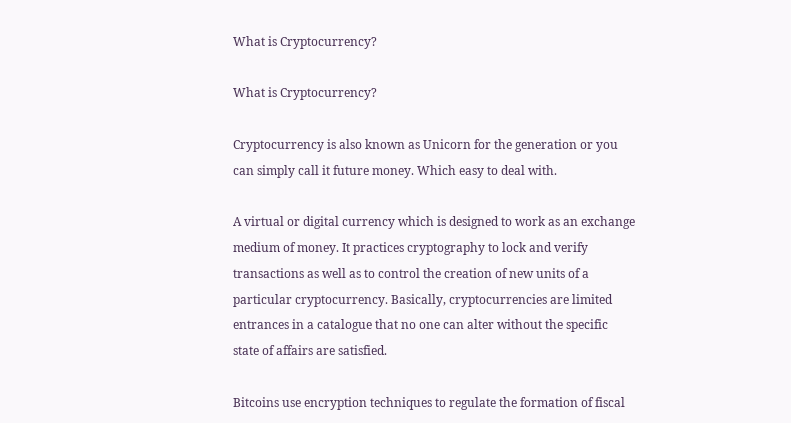What is Cryptocurrency?

What is Cryptocurrency?

Cryptocurrency is also known as Unicorn for the generation or you can simply call it future money. Which easy to deal with.

A virtual or digital currency which is designed to work as an exchange medium of money. It practices cryptography to lock and verify transactions as well as to control the creation of new units of a particular cryptocurrency. Basically, cryptocurrencies are limited entrances in a catalogue that no one can alter without the specific state of affairs are satisfied.

Bitcoins use encryption techniques to regulate the formation of fiscal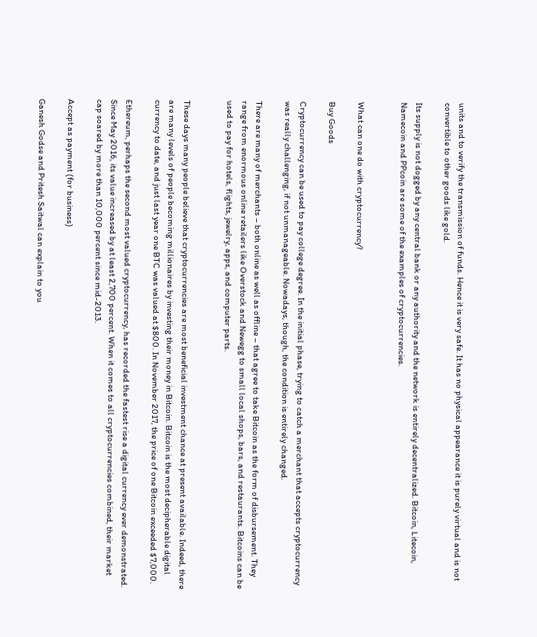units and to verify the transmission of funds. Hence it is very safe. It has no physical appearance it is purely virtual and is not convertible to other goods like gold.

Its supply is not dogged by any central bank or any authority and the network is entirely decentralized. Bitcoin, Litecoin, Namecoin and PPcoin are some of the examples of cryptocurrencies.


What can one do with cryptocurrency?

Buy Goods

Cryptocurrency can be used to pay college degree. In the initial phase, trying to catch a merchant that accepts cryptocurrency was really challenging, if not unmanageable. Nowadays, though, the condition is entirely changed.

There are many of merchants – both online as well as offline – that agree to take Bitcoin as the form of disbursement. They range from enormous online retailers like Overstock and Newegg to small local shops, bars, and restaurants. Bitcoins can be used to pay for hotels, flights, jewelry, apps, and computer parts.


These days many people believe that cryptocurrencies are most beneficial investment chance at present available. Indeed, there are many levels of people becoming millionaires by investing their money in Bitcoin. Bitcoin is the most decipherable digital currency to date, and just last year one BTC was valued at $800. In November 2017, the price of one Bitcoin exceeded $7,000.

Ethereum, perhaps the second most valued cryptocurrency, has recorded the fastest rise a digital currency ever demonstrated. Since May 2016, its value increased by at least 2,700 percent. When it comes to all cryptocurrencies combined, their market cap soared by more than 10,000 percent since mid-2013.

Accept as payment (for business)

Ganesh Godse and Pritesh Saitwal can explain to you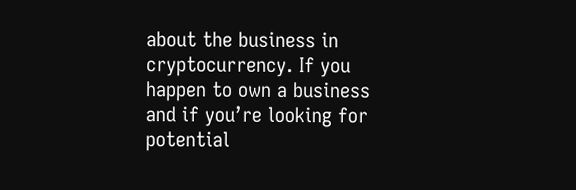about the business in cryptocurrency. If you happen to own a business and if you’re looking for potential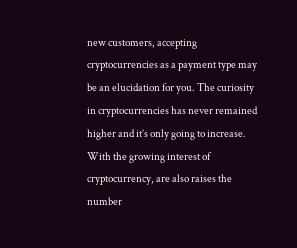new customers, accepting cryptocurrencies as a payment type may be an elucidation for you. The curiosity in cryptocurrencies has never remained higher and it’s only going to increase. With the growing interest of cryptocurrency, are also raises the number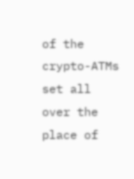of the crypto-ATMs set all over the place of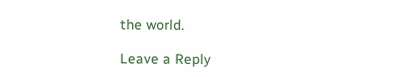the world.

Leave a Reply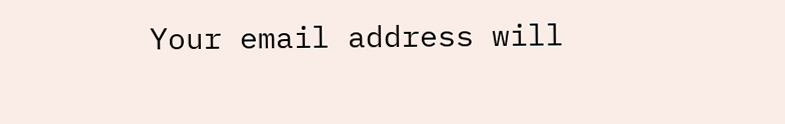Your email address will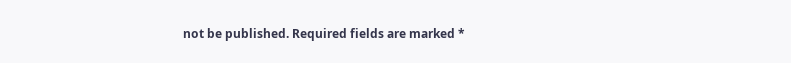not be published. Required fields are marked *